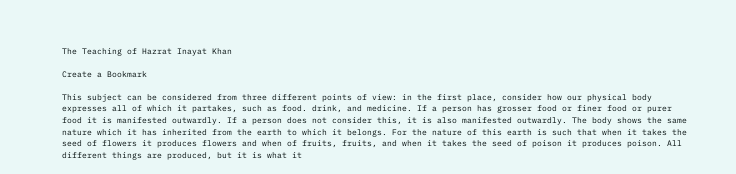The Teaching of Hazrat Inayat Khan

Create a Bookmark

This subject can be considered from three different points of view: in the first place, consider how our physical body expresses all of which it partakes, such as food. drink, and medicine. If a person has grosser food or finer food or purer food it is manifested outwardly. If a person does not consider this, it is also manifested outwardly. The body shows the same nature which it has inherited from the earth to which it belongs. For the nature of this earth is such that when it takes the seed of flowers it produces flowers and when of fruits, fruits, and when it takes the seed of poison it produces poison. All different things are produced, but it is what it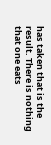has taken that is the result. There is nothing that one eats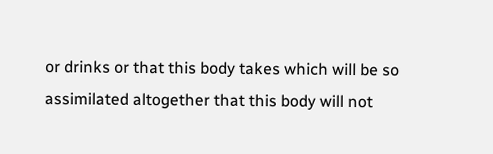or drinks or that this body takes which will be so assimilated altogether that this body will not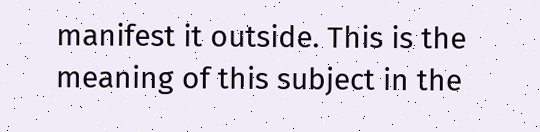manifest it outside. This is the meaning of this subject in the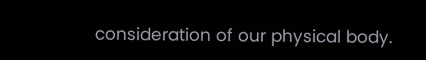consideration of our physical body.